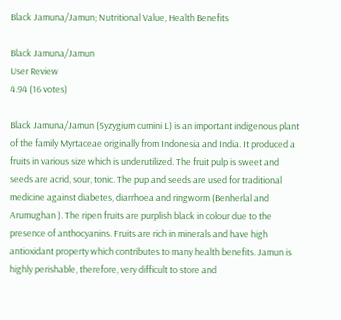Black Jamuna/Jamun; Nutritional Value, Health Benefits

Black Jamuna/Jamun
User Review
4.94 (16 votes)

Black Jamuna/Jamun (Syzygium cumini L) is an important indigenous plant of the family Myrtaceae originally from Indonesia and India. It produced a fruits in various size which is underutilized. The fruit pulp is sweet and seeds are acrid, sour, tonic. The pup and seeds are used for traditional medicine against diabetes, diarrhoea and ringworm (Benherlal and Arumughan ). The ripen fruits are purplish black in colour due to the presence of anthocyanins. Fruits are rich in minerals and have high antioxidant property which contributes to many health benefits. Jamun is highly perishable, therefore, very difficult to store and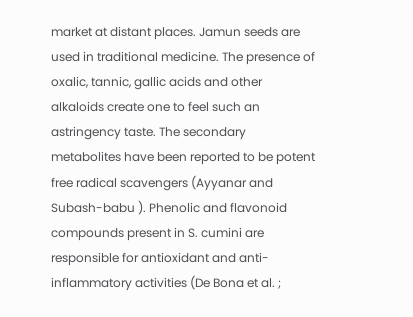market at distant places. Jamun seeds are used in traditional medicine. The presence of oxalic, tannic, gallic acids and other alkaloids create one to feel such an astringency taste. The secondary metabolites have been reported to be potent free radical scavengers (Ayyanar and Subash-babu ). Phenolic and flavonoid compounds present in S. cumini are responsible for antioxidant and anti-inflammatory activities (De Bona et al. ;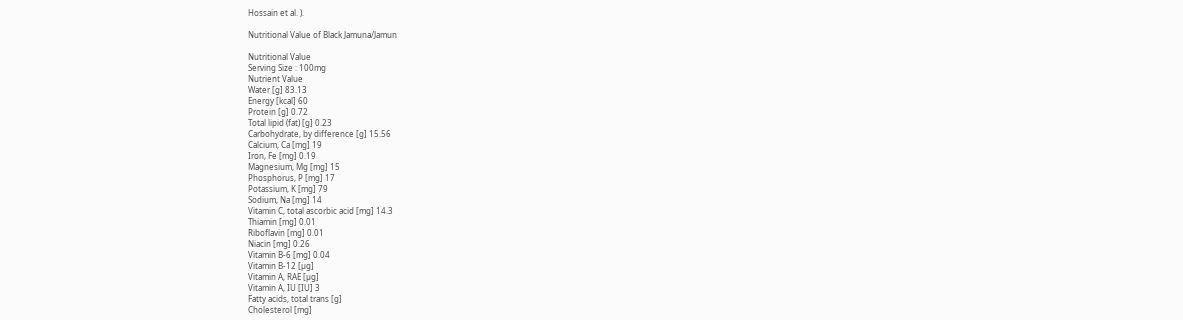Hossain et al. ).

Nutritional Value of Black Jamuna/Jamun

Nutritional Value
Serving Size : 100mg
Nutrient Value
Water [g] 83.13
Energy [kcal] 60
Protein [g] 0.72
Total lipid (fat) [g] 0.23
Carbohydrate, by difference [g] 15.56
Calcium, Ca [mg] 19
Iron, Fe [mg] 0.19
Magnesium, Mg [mg] 15
Phosphorus, P [mg] 17
Potassium, K [mg] 79
Sodium, Na [mg] 14
Vitamin C, total ascorbic acid [mg] 14.3
Thiamin [mg] 0.01
Riboflavin [mg] 0.01
Niacin [mg] 0.26
Vitamin B-6 [mg] 0.04
Vitamin B-12 [µg]
Vitamin A, RAE [µg]
Vitamin A, IU [IU] 3
Fatty acids, total trans [g]
Cholesterol [mg]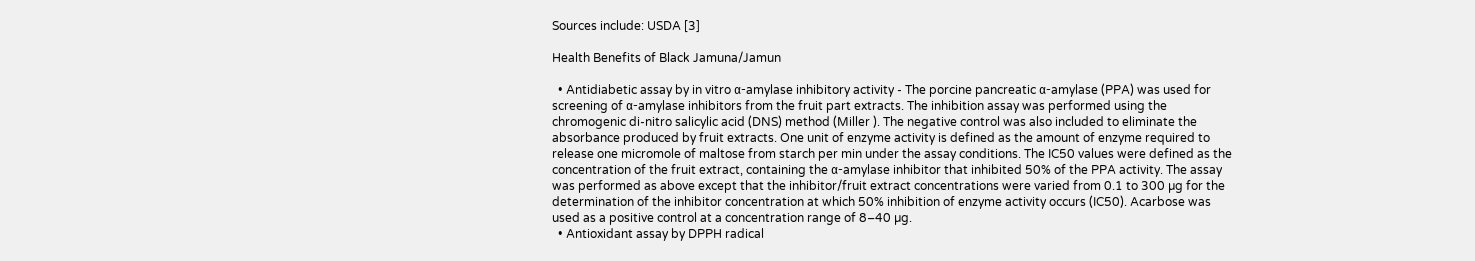Sources include: USDA [3]

Health Benefits of Black Jamuna/Jamun

  • Antidiabetic assay by in vitro α-amylase inhibitory activity - The porcine pancreatic α-amylase (PPA) was used for screening of α-amylase inhibitors from the fruit part extracts. The inhibition assay was performed using the chromogenic di-nitro salicylic acid (DNS) method (Miller ). The negative control was also included to eliminate the absorbance produced by fruit extracts. One unit of enzyme activity is defined as the amount of enzyme required to release one micromole of maltose from starch per min under the assay conditions. The IC50 values were defined as the concentration of the fruit extract, containing the α-amylase inhibitor that inhibited 50% of the PPA activity. The assay was performed as above except that the inhibitor/fruit extract concentrations were varied from 0.1 to 300 µg for the determination of the inhibitor concentration at which 50% inhibition of enzyme activity occurs (IC50). Acarbose was used as a positive control at a concentration range of 8–40 µg.
  • Antioxidant assay by DPPH radical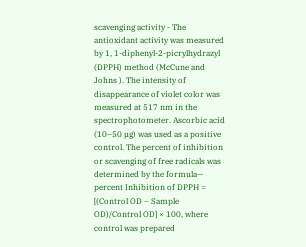scavenging activity - The antioxidant activity was measured by 1, 1-diphenyl-2-picrylhydrazyl (DPPH) method (McCune and Johns ). The intensity of disappearance of violet color was measured at 517 nm in the spectrophotometer. Ascorbic acid (10–50 µg) was used as a positive control. The percent of inhibition or scavenging of free radicals was determined by the formula— percent Inhibition of DPPH = [(Control OD − Sample OD)/Control OD] × 100, where control was prepared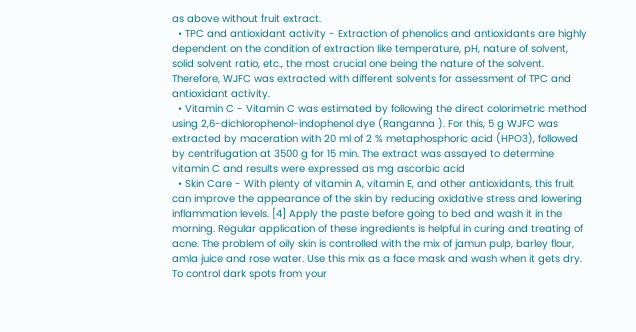as above without fruit extract.
  • TPC and antioxidant activity - Extraction of phenolics and antioxidants are highly dependent on the condition of extraction like temperature, pH, nature of solvent, solid solvent ratio, etc., the most crucial one being the nature of the solvent. Therefore, WJFC was extracted with different solvents for assessment of TPC and antioxidant activity.
  • Vitamin C - Vitamin C was estimated by following the direct colorimetric method using 2,6-dichlorophenol-indophenol dye (Ranganna ). For this, 5 g WJFC was extracted by maceration with 20 ml of 2 % metaphosphoric acid (HPO3), followed by centrifugation at 3500 g for 15 min. The extract was assayed to determine vitamin C and results were expressed as mg ascorbic acid
  • Skin Care - With plenty of vitamin A, vitamin E, and other antioxidants, this fruit can improve the appearance of the skin by reducing oxidative stress and lowering inflammation levels. [4] Apply the paste before going to bed and wash it in the morning. Regular application of these ingredients is helpful in curing and treating of acne. The problem of oily skin is controlled with the mix of jamun pulp, barley flour, amla juice and rose water. Use this mix as a face mask and wash when it gets dry. To control dark spots from your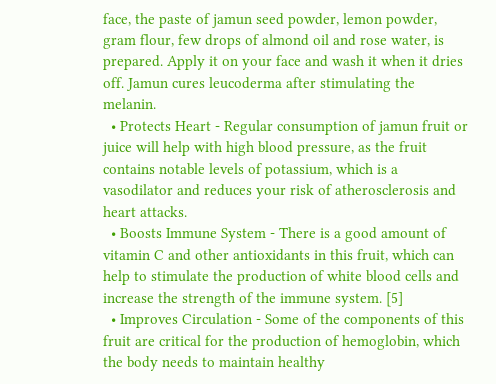face, the paste of jamun seed powder, lemon powder, gram flour, few drops of almond oil and rose water, is prepared. Apply it on your face and wash it when it dries off. Jamun cures leucoderma after stimulating the melanin.
  • Protects Heart - Regular consumption of jamun fruit or juice will help with high blood pressure, as the fruit contains notable levels of potassium, which is a vasodilator and reduces your risk of atherosclerosis and heart attacks.
  • Boosts Immune System - There is a good amount of vitamin C and other antioxidants in this fruit, which can help to stimulate the production of white blood cells and increase the strength of the immune system. [5]
  • Improves Circulation - Some of the components of this fruit are critical for the production of hemoglobin, which the body needs to maintain healthy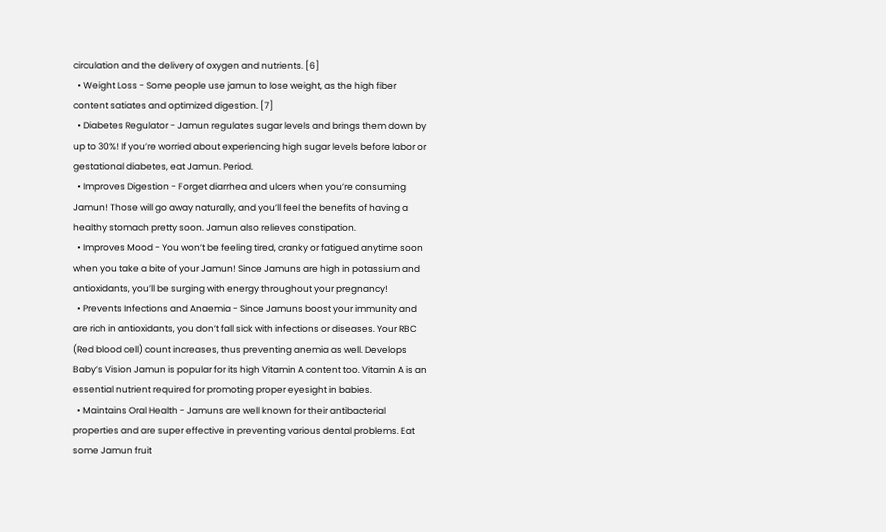circulation and the delivery of oxygen and nutrients. [6]
  • Weight Loss - Some people use jamun to lose weight, as the high fiber content satiates and optimized digestion. [7]
  • Diabetes Regulator - Jamun regulates sugar levels and brings them down by up to 30%! If you’re worried about experiencing high sugar levels before labor or gestational diabetes, eat Jamun. Period.
  • Improves Digestion - Forget diarrhea and ulcers when you’re consuming Jamun! Those will go away naturally, and you’ll feel the benefits of having a healthy stomach pretty soon. Jamun also relieves constipation.
  • Improves Mood - You won’t be feeling tired, cranky or fatigued anytime soon when you take a bite of your Jamun! Since Jamuns are high in potassium and antioxidants, you’ll be surging with energy throughout your pregnancy!
  • Prevents Infections and Anaemia - Since Jamuns boost your immunity and are rich in antioxidants, you don’t fall sick with infections or diseases. Your RBC (Red blood cell) count increases, thus preventing anemia as well. Develops Baby’s Vision Jamun is popular for its high Vitamin A content too. Vitamin A is an essential nutrient required for promoting proper eyesight in babies.
  • Maintains Oral Health - Jamuns are well known for their antibacterial properties and are super effective in preventing various dental problems. Eat some Jamun fruit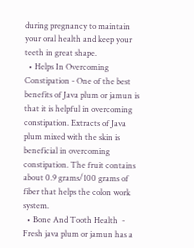during pregnancy to maintain your oral health and keep your teeth in great shape.
  • Helps In Overcoming Constipation - One of the best benefits of Java plum or jamun is that it is helpful in overcoming constipation. Extracts of Java plum mixed with the skin is beneficial in overcoming constipation. The fruit contains about 0.9 grams/100 grams of fiber that helps the colon work system.
  • Bone And Tooth Health  - Fresh java plum or jamun has a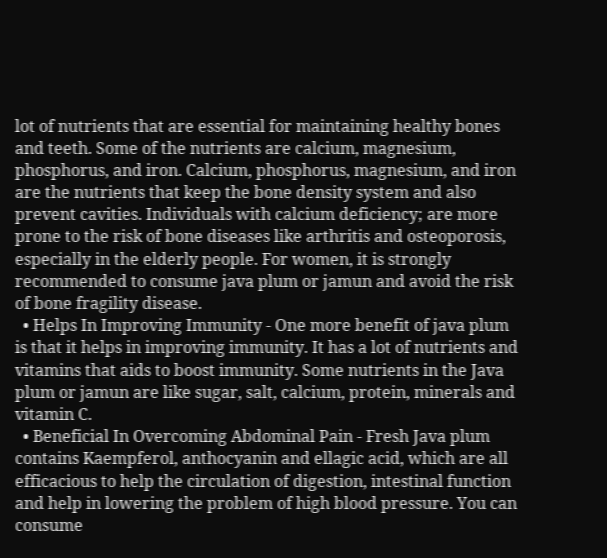lot of nutrients that are essential for maintaining healthy bones and teeth. Some of the nutrients are calcium, magnesium, phosphorus, and iron. Calcium, phosphorus, magnesium, and iron are the nutrients that keep the bone density system and also prevent cavities. Individuals with calcium deficiency; are more prone to the risk of bone diseases like arthritis and osteoporosis, especially in the elderly people. For women, it is strongly recommended to consume java plum or jamun and avoid the risk of bone fragility disease.
  • Helps In Improving Immunity - One more benefit of java plum is that it helps in improving immunity. It has a lot of nutrients and vitamins that aids to boost immunity. Some nutrients in the Java plum or jamun are like sugar, salt, calcium, protein, minerals and vitamin C.
  • Beneficial In Overcoming Abdominal Pain - Fresh Java plum contains Kaempferol, anthocyanin and ellagic acid, which are all efficacious to help the circulation of digestion, intestinal function and help in lowering the problem of high blood pressure. You can consume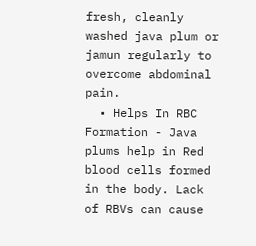fresh, cleanly washed java plum or jamun regularly to overcome abdominal pain.
  • Helps In RBC Formation - Java plums help in Red blood cells formed in the body. Lack of RBVs can cause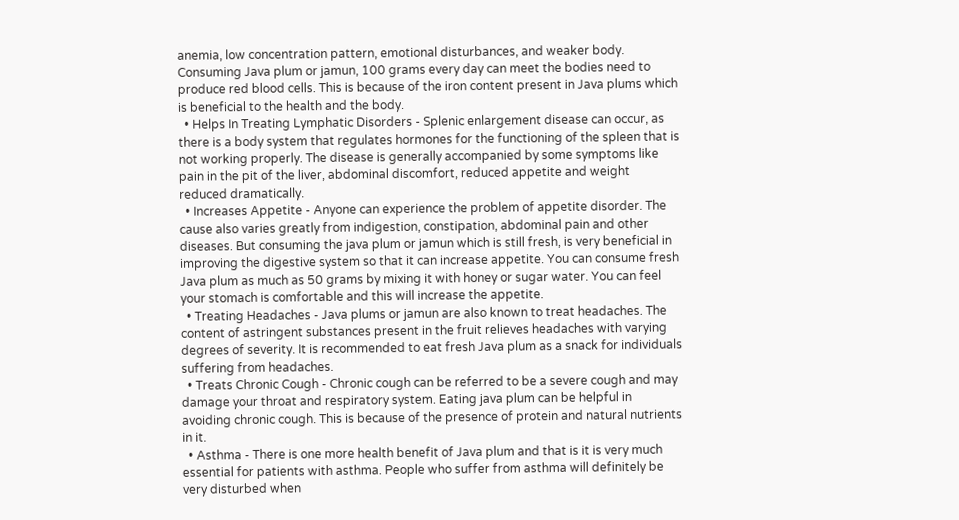anemia, low concentration pattern, emotional disturbances, and weaker body. Consuming Java plum or jamun, 100 grams every day can meet the bodies need to produce red blood cells. This is because of the iron content present in Java plums which is beneficial to the health and the body.
  • Helps In Treating Lymphatic Disorders - Splenic enlargement disease can occur, as there is a body system that regulates hormones for the functioning of the spleen that is not working properly. The disease is generally accompanied by some symptoms like pain in the pit of the liver, abdominal discomfort, reduced appetite and weight reduced dramatically.
  • Increases Appetite - Anyone can experience the problem of appetite disorder. The cause also varies greatly from indigestion, constipation, abdominal pain and other diseases. But consuming the java plum or jamun which is still fresh, is very beneficial in improving the digestive system so that it can increase appetite. You can consume fresh Java plum as much as 50 grams by mixing it with honey or sugar water. You can feel your stomach is comfortable and this will increase the appetite.
  • Treating Headaches - Java plums or jamun are also known to treat headaches. The content of astringent substances present in the fruit relieves headaches with varying degrees of severity. It is recommended to eat fresh Java plum as a snack for individuals suffering from headaches.
  • Treats Chronic Cough - Chronic cough can be referred to be a severe cough and may damage your throat and respiratory system. Eating java plum can be helpful in avoiding chronic cough. This is because of the presence of protein and natural nutrients in it.
  • Asthma - There is one more health benefit of Java plum and that is it is very much essential for patients with asthma. People who suffer from asthma will definitely be very disturbed when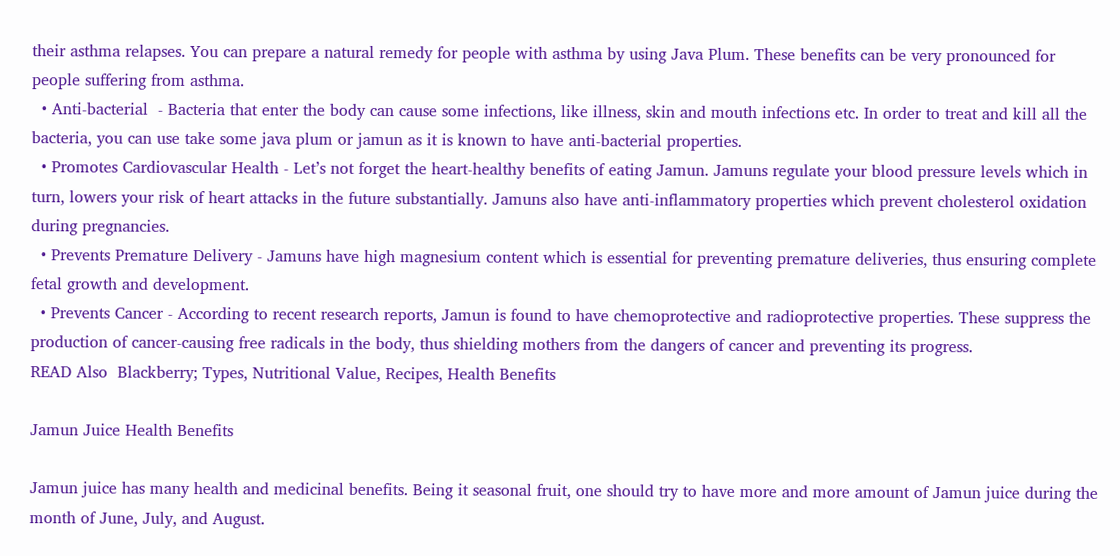their asthma relapses. You can prepare a natural remedy for people with asthma by using Java Plum. These benefits can be very pronounced for people suffering from asthma.
  • Anti-bacterial  - Bacteria that enter the body can cause some infections, like illness, skin and mouth infections etc. In order to treat and kill all the bacteria, you can use take some java plum or jamun as it is known to have anti-bacterial properties.
  • Promotes Cardiovascular Health - Let’s not forget the heart-healthy benefits of eating Jamun. Jamuns regulate your blood pressure levels which in turn, lowers your risk of heart attacks in the future substantially. Jamuns also have anti-inflammatory properties which prevent cholesterol oxidation during pregnancies.
  • Prevents Premature Delivery - Jamuns have high magnesium content which is essential for preventing premature deliveries, thus ensuring complete fetal growth and development.
  • Prevents Cancer - According to recent research reports, Jamun is found to have chemoprotective and radioprotective properties. These suppress the production of cancer-causing free radicals in the body, thus shielding mothers from the dangers of cancer and preventing its progress.
READ Also  Blackberry; Types, Nutritional Value, Recipes, Health Benefits

Jamun Juice Health Benefits

Jamun juice has many health and medicinal benefits. Being it seasonal fruit, one should try to have more and more amount of Jamun juice during the month of June, July, and August.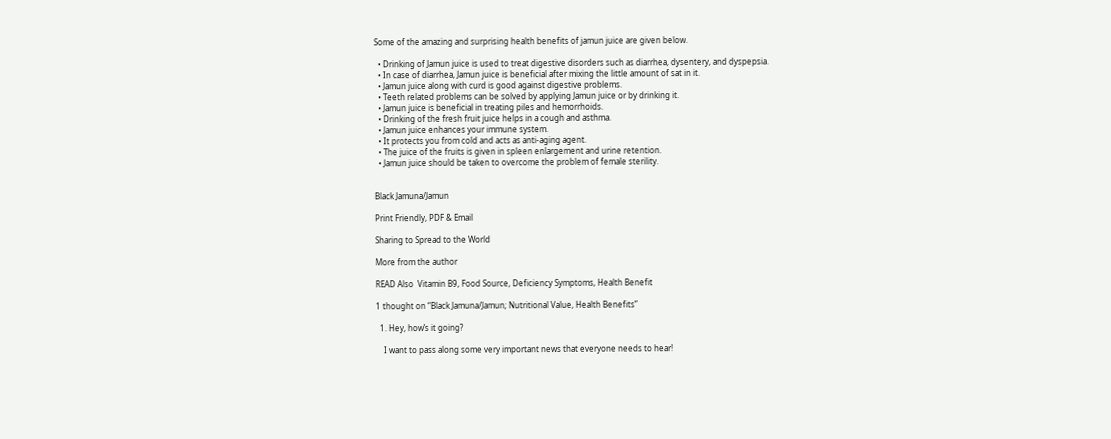Some of the amazing and surprising health benefits of jamun juice are given below.

  • Drinking of Jamun juice is used to treat digestive disorders such as diarrhea, dysentery, and dyspepsia.
  • In case of diarrhea, Jamun juice is beneficial after mixing the little amount of sat in it.
  • Jamun juice along with curd is good against digestive problems.
  • Teeth related problems can be solved by applying Jamun juice or by drinking it.
  • Jamun juice is beneficial in treating piles and hemorrhoids.
  • Drinking of the fresh fruit juice helps in a cough and asthma.
  • Jamun juice enhances your immune system.
  • It protects you from cold and acts as anti-aging agent.
  • The juice of the fruits is given in spleen enlargement and urine retention.
  • Jamun juice should be taken to overcome the problem of female sterility.


Black Jamuna/Jamun

Print Friendly, PDF & Email

Sharing to Spread to the World

More from the author

READ Also  Vitamin B9, Food Source, Deficiency Symptoms, Health Benefit

1 thought on “Black Jamuna/Jamun; Nutritional Value, Health Benefits”

  1. Hey, how’s it going?

    I want to pass along some very important news that everyone needs to hear!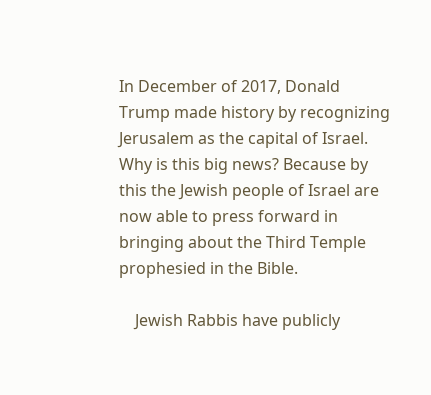In December of 2017, Donald Trump made history by recognizing Jerusalem as the capital of Israel. Why is this big news? Because by this the Jewish people of Israel are now able to press forward in bringing about the Third Temple prophesied in the Bible.

    Jewish Rabbis have publicly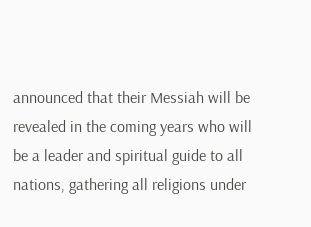announced that their Messiah will be revealed in the coming years who will be a leader and spiritual guide to all nations, gathering all religions under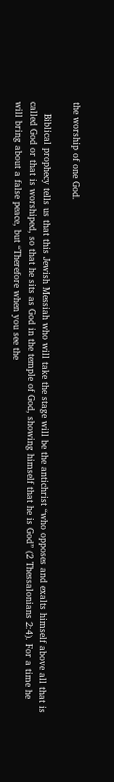the worship of one God.

    Biblical prophecy tells us that this Jewish Messiah who will take the stage will be the antichrist “who opposes and exalts himself above all that is called God or that is worshiped, so that he sits as God in the temple of God, showing himself that he is God” (2 Thessalonians 2:4). For a time he will bring about a false peace, but “Therefore when you see the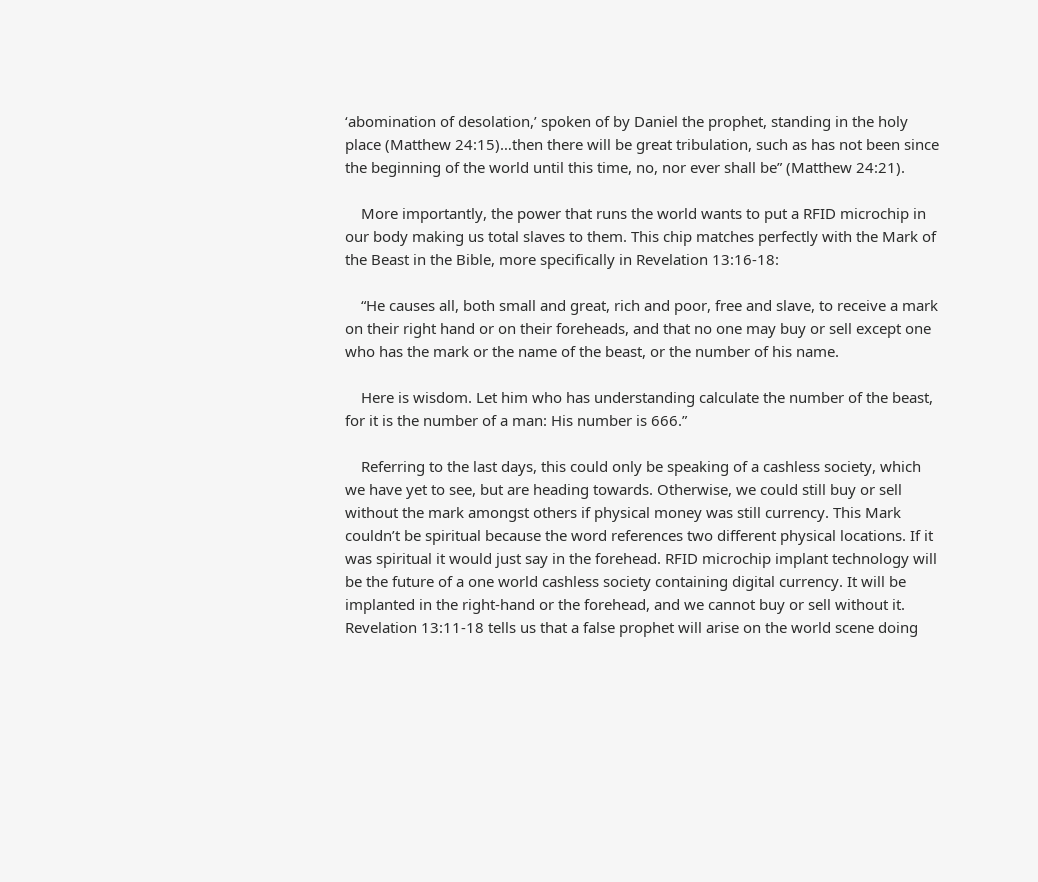‘abomination of desolation,’ spoken of by Daniel the prophet, standing in the holy place (Matthew 24:15)…then there will be great tribulation, such as has not been since the beginning of the world until this time, no, nor ever shall be” (Matthew 24:21).

    More importantly, the power that runs the world wants to put a RFID microchip in our body making us total slaves to them. This chip matches perfectly with the Mark of the Beast in the Bible, more specifically in Revelation 13:16-18:

    “He causes all, both small and great, rich and poor, free and slave, to receive a mark on their right hand or on their foreheads, and that no one may buy or sell except one who has the mark or the name of the beast, or the number of his name.

    Here is wisdom. Let him who has understanding calculate the number of the beast, for it is the number of a man: His number is 666.”

    Referring to the last days, this could only be speaking of a cashless society, which we have yet to see, but are heading towards. Otherwise, we could still buy or sell without the mark amongst others if physical money was still currency. This Mark couldn’t be spiritual because the word references two different physical locations. If it was spiritual it would just say in the forehead. RFID microchip implant technology will be the future of a one world cashless society containing digital currency. It will be implanted in the right-hand or the forehead, and we cannot buy or sell without it. Revelation 13:11-18 tells us that a false prophet will arise on the world scene doing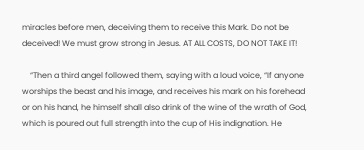miracles before men, deceiving them to receive this Mark. Do not be deceived! We must grow strong in Jesus. AT ALL COSTS, DO NOT TAKE IT!

    “Then a third angel followed them, saying with a loud voice, “If anyone worships the beast and his image, and receives his mark on his forehead or on his hand, he himself shall also drink of the wine of the wrath of God, which is poured out full strength into the cup of His indignation. He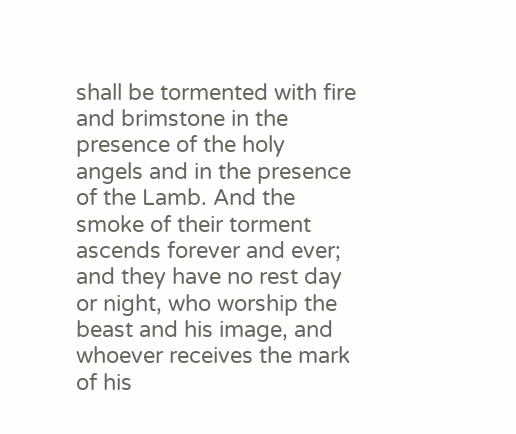shall be tormented with fire and brimstone in the presence of the holy angels and in the presence of the Lamb. And the smoke of their torment ascends forever and ever; and they have no rest day or night, who worship the beast and his image, and whoever receives the mark of his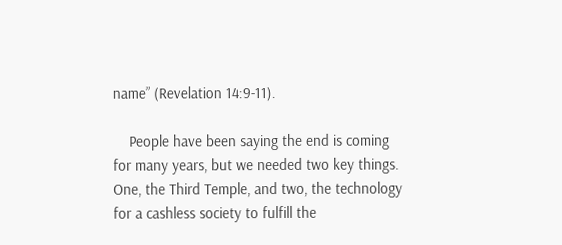name” (Revelation 14:9-11).

    People have been saying the end is coming for many years, but we needed two key things. One, the Third Temple, and two, the technology for a cashless society to fulfill the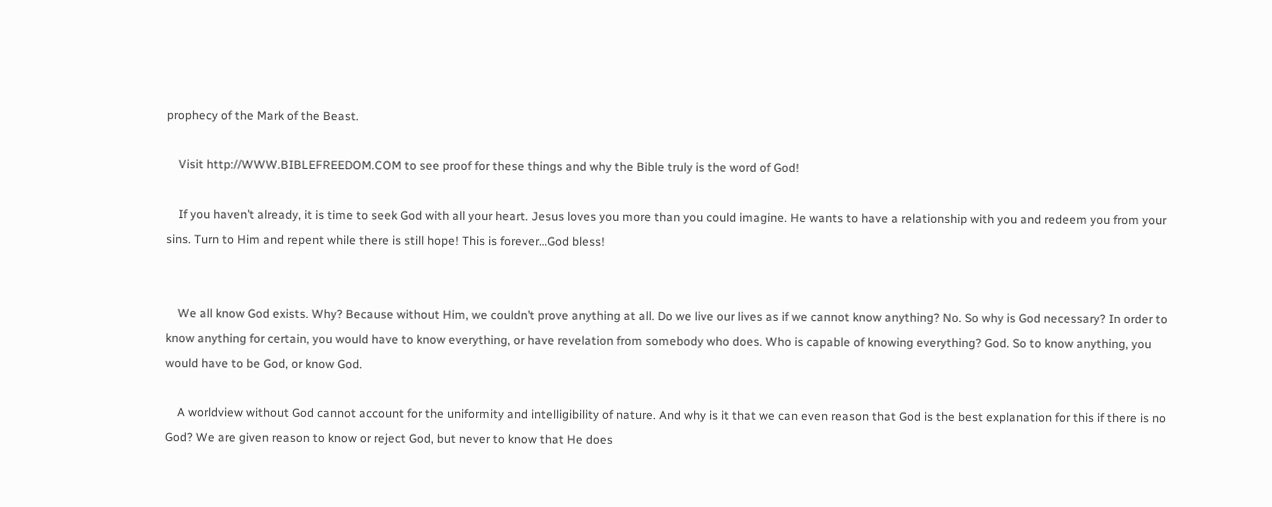prophecy of the Mark of the Beast.

    Visit http://WWW.BIBLEFREEDOM.COM to see proof for these things and why the Bible truly is the word of God!

    If you haven’t already, it is time to seek God with all your heart. Jesus loves you more than you could imagine. He wants to have a relationship with you and redeem you from your sins. Turn to Him and repent while there is still hope! This is forever…God bless!


    We all know God exists. Why? Because without Him, we couldn’t prove anything at all. Do we live our lives as if we cannot know anything? No. So why is God necessary? In order to know anything for certain, you would have to know everything, or have revelation from somebody who does. Who is capable of knowing everything? God. So to know anything, you would have to be God, or know God.

    A worldview without God cannot account for the uniformity and intelligibility of nature. And why is it that we can even reason that God is the best explanation for this if there is no God? We are given reason to know or reject God, but never to know that He does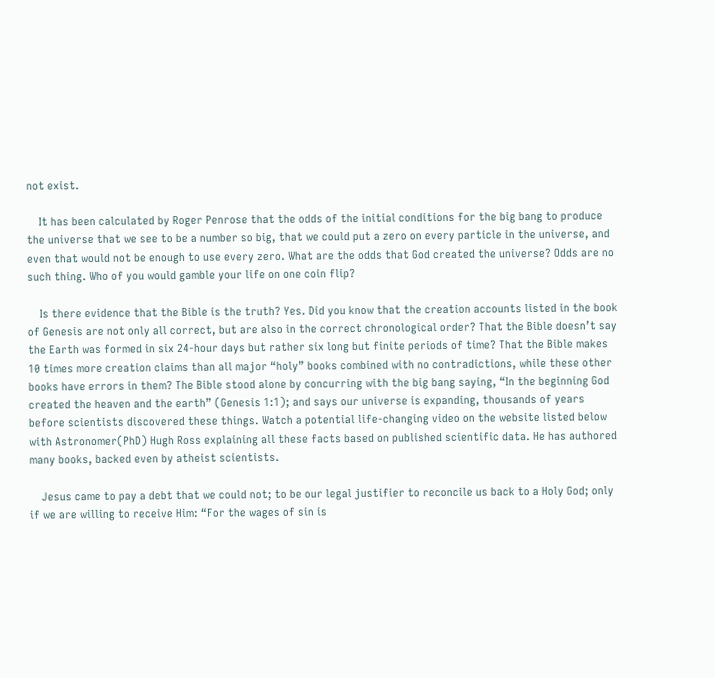not exist.

    It has been calculated by Roger Penrose that the odds of the initial conditions for the big bang to produce the universe that we see to be a number so big, that we could put a zero on every particle in the universe, and even that would not be enough to use every zero. What are the odds that God created the universe? Odds are no such thing. Who of you would gamble your life on one coin flip?

    Is there evidence that the Bible is the truth? Yes. Did you know that the creation accounts listed in the book of Genesis are not only all correct, but are also in the correct chronological order? That the Bible doesn’t say the Earth was formed in six 24-hour days but rather six long but finite periods of time? That the Bible makes 10 times more creation claims than all major “holy” books combined with no contradictions, while these other books have errors in them? The Bible stood alone by concurring with the big bang saying, “In the beginning God created the heaven and the earth” (Genesis 1:1); and says our universe is expanding, thousands of years before scientists discovered these things. Watch a potential life-changing video on the website listed below with Astronomer(PhD) Hugh Ross explaining all these facts based on published scientific data. He has authored many books, backed even by atheist scientists.

    Jesus came to pay a debt that we could not; to be our legal justifier to reconcile us back to a Holy God; only if we are willing to receive Him: “For the wages of sin is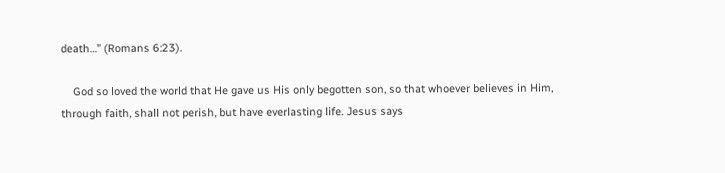death…” (Romans 6:23).

    God so loved the world that He gave us His only begotten son, so that whoever believes in Him, through faith, shall not perish, but have everlasting life. Jesus says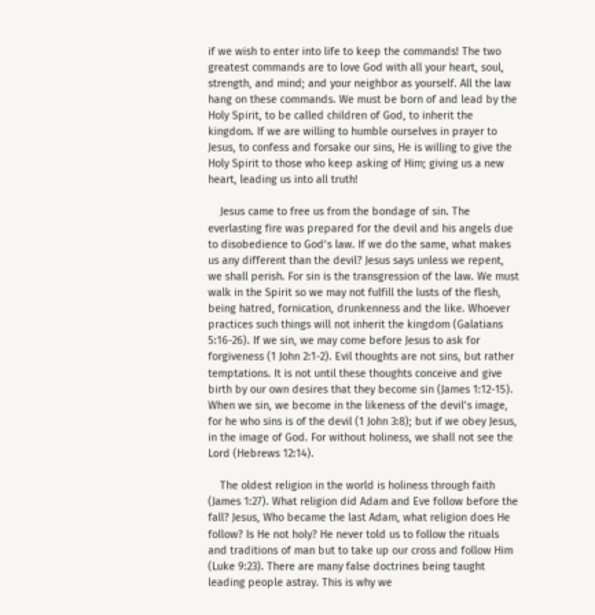if we wish to enter into life to keep the commands! The two greatest commands are to love God with all your heart, soul, strength, and mind; and your neighbor as yourself. All the law hang on these commands. We must be born of and lead by the Holy Spirit, to be called children of God, to inherit the kingdom. If we are willing to humble ourselves in prayer to Jesus, to confess and forsake our sins, He is willing to give the Holy Spirit to those who keep asking of Him; giving us a new heart, leading us into all truth!

    Jesus came to free us from the bondage of sin. The everlasting fire was prepared for the devil and his angels due to disobedience to God’s law. If we do the same, what makes us any different than the devil? Jesus says unless we repent, we shall perish. For sin is the transgression of the law. We must walk in the Spirit so we may not fulfill the lusts of the flesh, being hatred, fornication, drunkenness and the like. Whoever practices such things will not inherit the kingdom (Galatians 5:16-26). If we sin, we may come before Jesus to ask for forgiveness (1 John 2:1-2). Evil thoughts are not sins, but rather temptations. It is not until these thoughts conceive and give birth by our own desires that they become sin (James 1:12-15). When we sin, we become in the likeness of the devil’s image, for he who sins is of the devil (1 John 3:8); but if we obey Jesus, in the image of God. For without holiness, we shall not see the Lord (Hebrews 12:14).

    The oldest religion in the world is holiness through faith (James 1:27). What religion did Adam and Eve follow before the fall? Jesus, Who became the last Adam, what religion does He follow? Is He not holy? He never told us to follow the rituals and traditions of man but to take up our cross and follow Him (Luke 9:23). There are many false doctrines being taught leading people astray. This is why we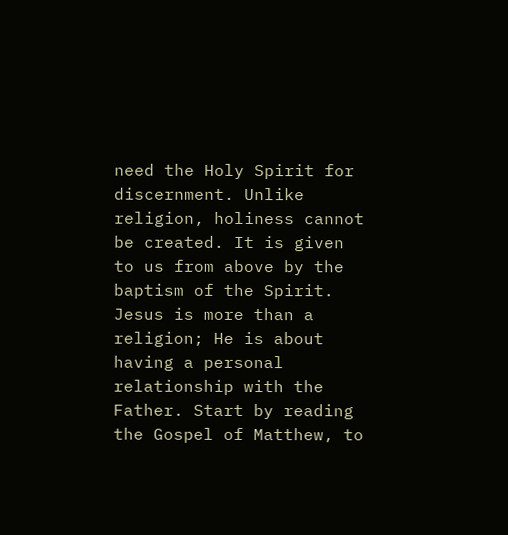need the Holy Spirit for discernment. Unlike religion, holiness cannot be created. It is given to us from above by the baptism of the Spirit. Jesus is more than a religion; He is about having a personal relationship with the Father. Start by reading the Gospel of Matthew, to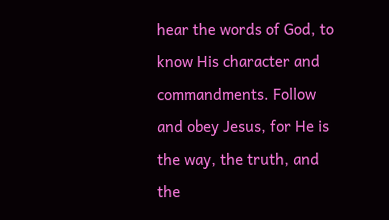hear the words of God, to know His character and commandments. Follow and obey Jesus, for He is the way, the truth, and the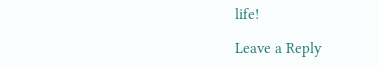life!

Leave a Reply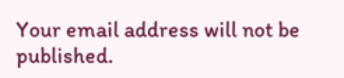Your email address will not be published.